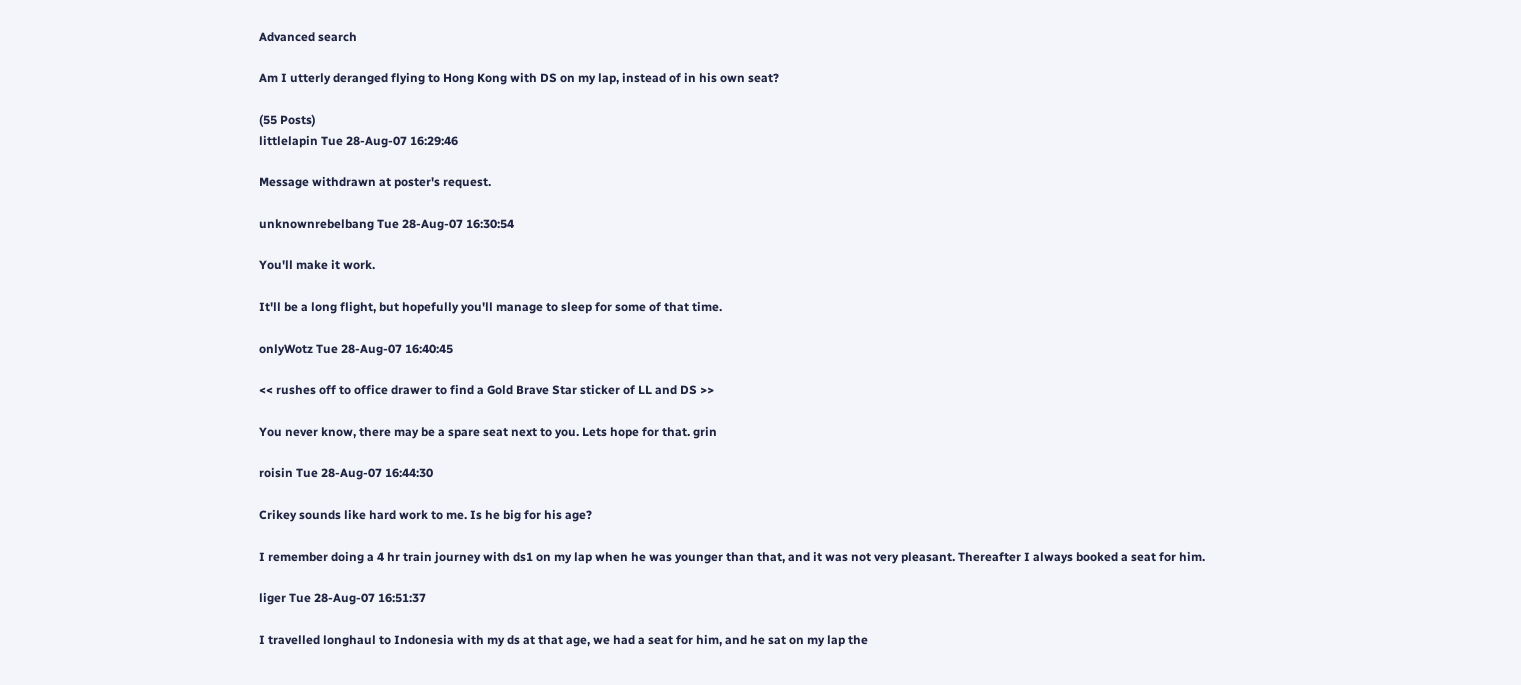Advanced search

Am I utterly deranged flying to Hong Kong with DS on my lap, instead of in his own seat?

(55 Posts)
littlelapin Tue 28-Aug-07 16:29:46

Message withdrawn at poster's request.

unknownrebelbang Tue 28-Aug-07 16:30:54

You'll make it work.

It'll be a long flight, but hopefully you'll manage to sleep for some of that time.

onlyWotz Tue 28-Aug-07 16:40:45

<< rushes off to office drawer to find a Gold Brave Star sticker of LL and DS >>

You never know, there may be a spare seat next to you. Lets hope for that. grin

roisin Tue 28-Aug-07 16:44:30

Crikey sounds like hard work to me. Is he big for his age?

I remember doing a 4 hr train journey with ds1 on my lap when he was younger than that, and it was not very pleasant. Thereafter I always booked a seat for him.

liger Tue 28-Aug-07 16:51:37

I travelled longhaul to Indonesia with my ds at that age, we had a seat for him, and he sat on my lap the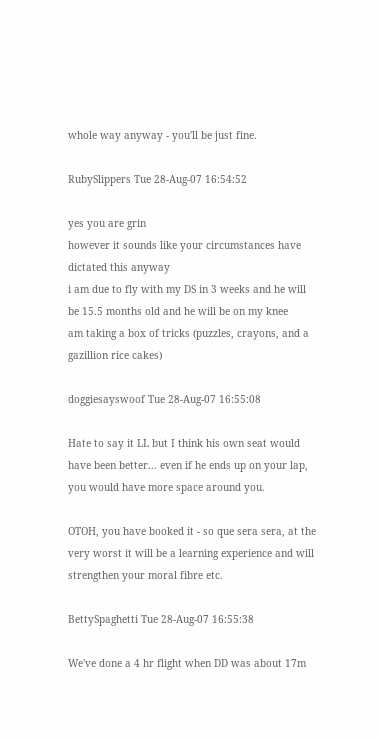whole way anyway - you'll be just fine.

RubySlippers Tue 28-Aug-07 16:54:52

yes you are grin
however it sounds like your circumstances have dictated this anyway
i am due to fly with my DS in 3 weeks and he will be 15.5 months old and he will be on my knee
am taking a box of tricks (puzzles, crayons, and a gazillion rice cakes)

doggiesayswoof Tue 28-Aug-07 16:55:08

Hate to say it LL but I think his own seat would have been better... even if he ends up on your lap, you would have more space around you.

OTOH, you have booked it - so que sera sera, at the very worst it will be a learning experience and will strengthen your moral fibre etc.

BettySpaghetti Tue 28-Aug-07 16:55:38

We've done a 4 hr flight when DD was about 17m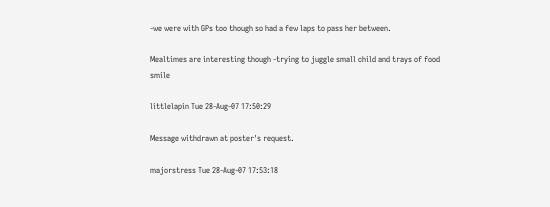-we were with GPs too though so had a few laps to pass her between.

Mealtimes are interesting though -trying to juggle small child and trays of food smile

littlelapin Tue 28-Aug-07 17:50:29

Message withdrawn at poster's request.

majorstress Tue 28-Aug-07 17:53:18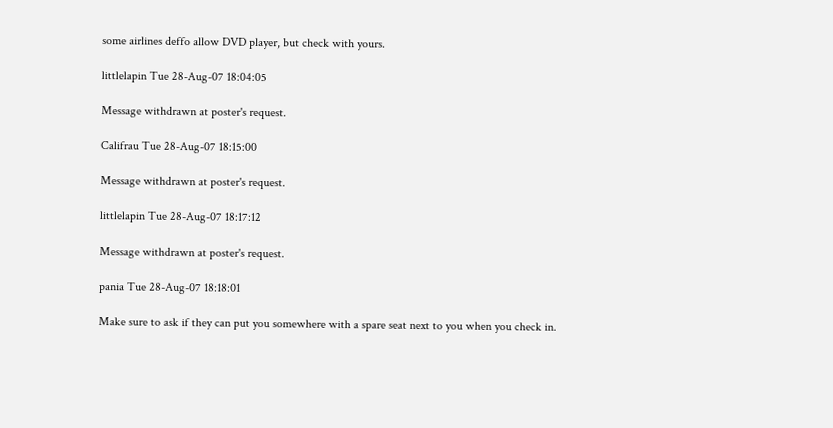some airlines deffo allow DVD player, but check with yours.

littlelapin Tue 28-Aug-07 18:04:05

Message withdrawn at poster's request.

Califrau Tue 28-Aug-07 18:15:00

Message withdrawn at poster's request.

littlelapin Tue 28-Aug-07 18:17:12

Message withdrawn at poster's request.

pania Tue 28-Aug-07 18:18:01

Make sure to ask if they can put you somewhere with a spare seat next to you when you check in.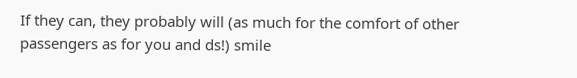If they can, they probably will (as much for the comfort of other passengers as for you and ds!) smile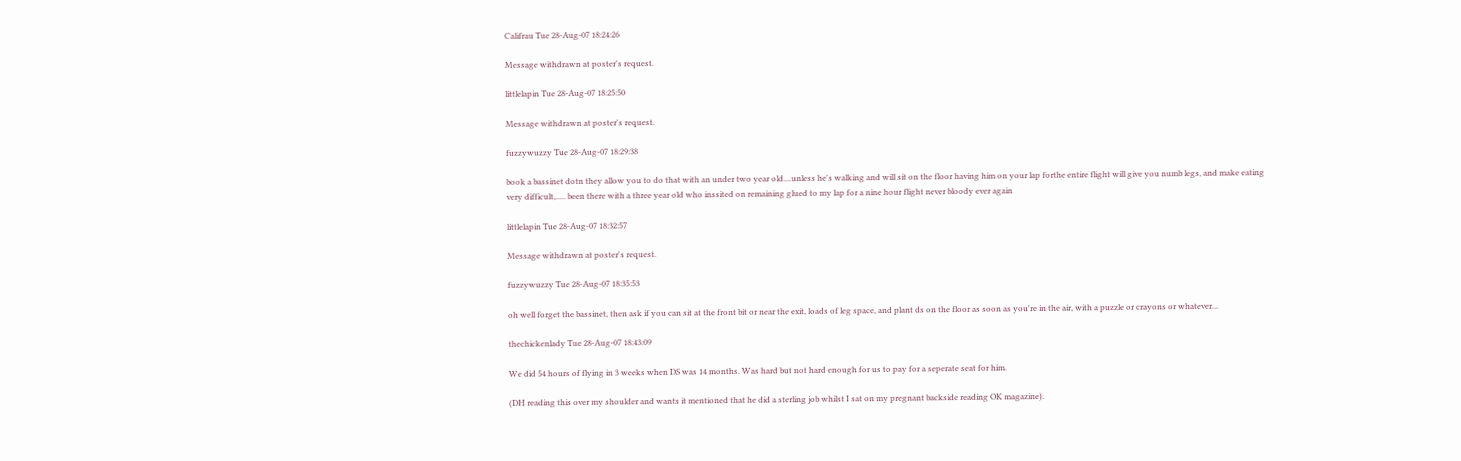Califrau Tue 28-Aug-07 18:24:26

Message withdrawn at poster's request.

littlelapin Tue 28-Aug-07 18:25:50

Message withdrawn at poster's request.

fuzzywuzzy Tue 28-Aug-07 18:29:38

book a bassinet dotn they allow you to do that with an under two year old....unless he's walking and will sit on the floor having him on your lap forthe entire flight will give you numb legs, and make eating very difficult,..... been there with a three year old who inssited on remaining glued to my lap for a nine hour flight never bloody ever again

littlelapin Tue 28-Aug-07 18:32:57

Message withdrawn at poster's request.

fuzzywuzzy Tue 28-Aug-07 18:35:53

oh well forget the bassinet, then ask if you can sit at the front bit or near the exit, loads of leg space, and plant ds on the floor as soon as you're in the air, with a puzzle or crayons or whatever...

thechickenlady Tue 28-Aug-07 18:43:09

We did 54 hours of flying in 3 weeks when DS was 14 months. Was hard but not hard enough for us to pay for a seperate seat for him.

(DH reading this over my shoulder and wants it mentioned that he did a sterling job whilst I sat on my pregnant backside reading OK magazine).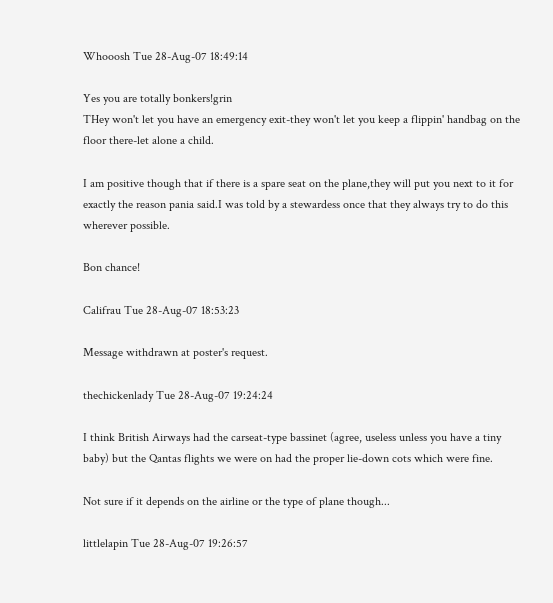Whooosh Tue 28-Aug-07 18:49:14

Yes you are totally bonkers!grin
THey won't let you have an emergency exit-they won't let you keep a flippin' handbag on the floor there-let alone a child.

I am positive though that if there is a spare seat on the plane,they will put you next to it for exactly the reason pania said.I was told by a stewardess once that they always try to do this wherever possible.

Bon chance!

Califrau Tue 28-Aug-07 18:53:23

Message withdrawn at poster's request.

thechickenlady Tue 28-Aug-07 19:24:24

I think British Airways had the carseat-type bassinet (agree, useless unless you have a tiny baby) but the Qantas flights we were on had the proper lie-down cots which were fine.

Not sure if it depends on the airline or the type of plane though...

littlelapin Tue 28-Aug-07 19:26:57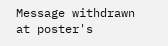Message withdrawn at poster's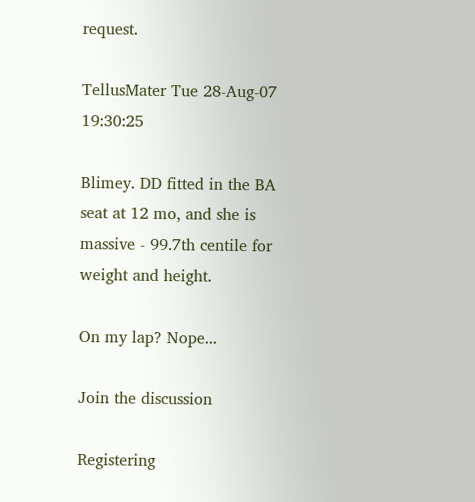request.

TellusMater Tue 28-Aug-07 19:30:25

Blimey. DD fitted in the BA seat at 12 mo, and she is massive - 99.7th centile for weight and height.

On my lap? Nope...

Join the discussion

Registering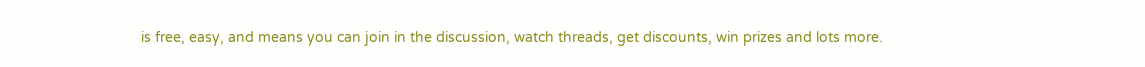is free, easy, and means you can join in the discussion, watch threads, get discounts, win prizes and lots more.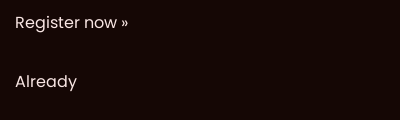Register now »

Already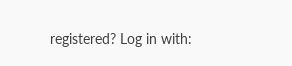registered? Log in with: